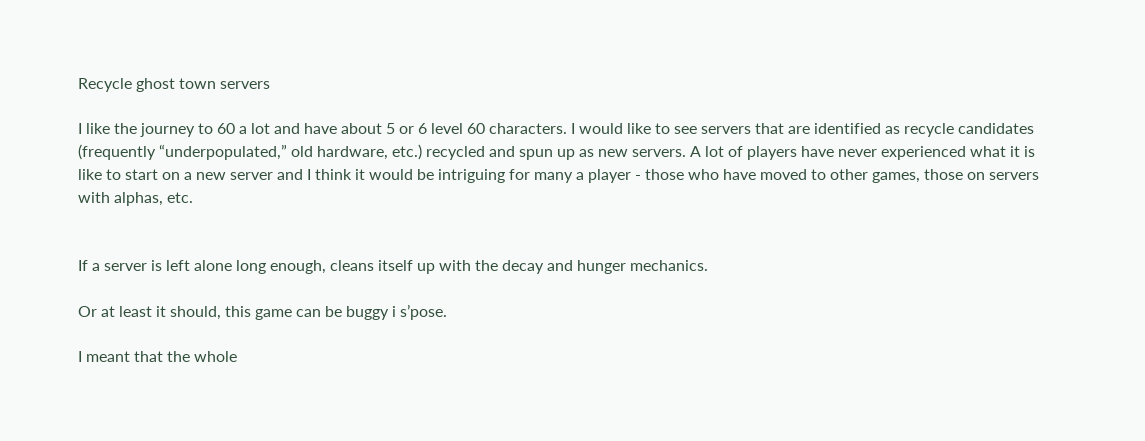Recycle ghost town servers

I like the journey to 60 a lot and have about 5 or 6 level 60 characters. I would like to see servers that are identified as recycle candidates (frequently “underpopulated,” old hardware, etc.) recycled and spun up as new servers. A lot of players have never experienced what it is like to start on a new server and I think it would be intriguing for many a player - those who have moved to other games, those on servers with alphas, etc.


If a server is left alone long enough, cleans itself up with the decay and hunger mechanics.

Or at least it should, this game can be buggy i s’pose.

I meant that the whole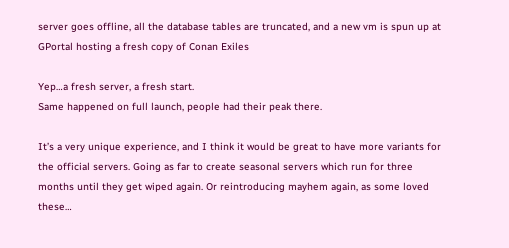server goes offline, all the database tables are truncated, and a new vm is spun up at GPortal hosting a fresh copy of Conan Exiles

Yep…a fresh server, a fresh start.
Same happened on full launch, people had their peak there.

It’s a very unique experience, and I think it would be great to have more variants for the official servers. Going as far to create seasonal servers which run for three months until they get wiped again. Or reintroducing mayhem again, as some loved these…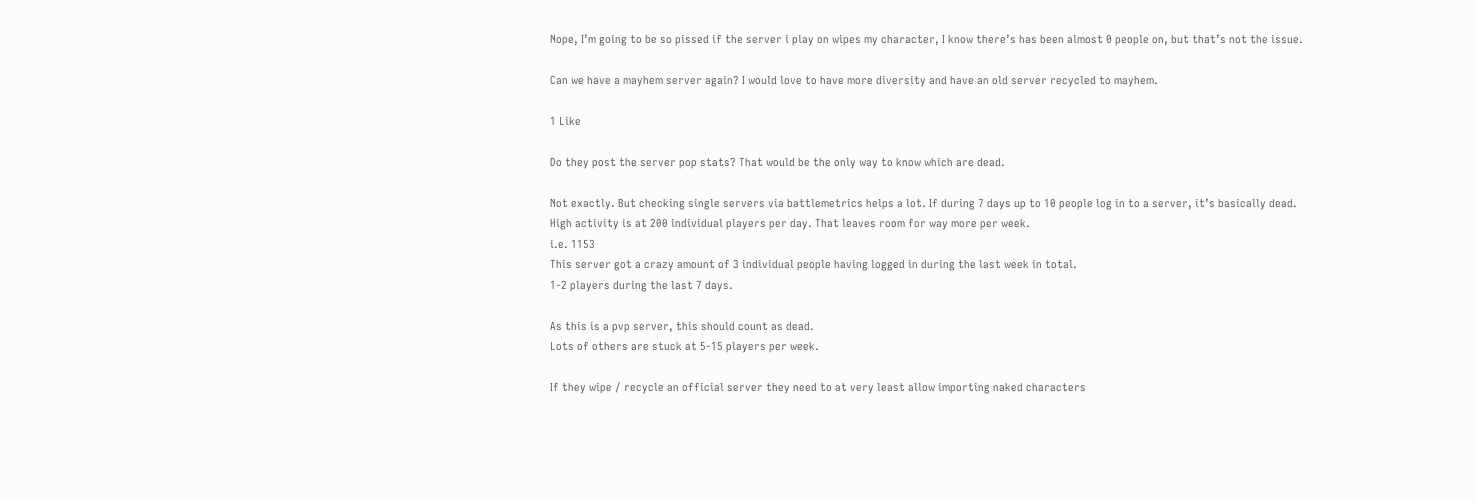Nope, I’m going to be so pissed if the server i play on wipes my character, I know there’s has been almost 0 people on, but that’s not the issue.

Can we have a mayhem server again? I would love to have more diversity and have an old server recycled to mayhem.

1 Like

Do they post the server pop stats? That would be the only way to know which are dead.

Not exactly. But checking single servers via battlemetrics helps a lot. If during 7 days up to 10 people log in to a server, it’s basically dead.
High activity is at 200 individual players per day. That leaves room for way more per week.
i.e. 1153
This server got a crazy amount of 3 individual people having logged in during the last week in total.
1-2 players during the last 7 days.

As this is a pvp server, this should count as dead.
Lots of others are stuck at 5-15 players per week.

If they wipe / recycle an official server they need to at very least allow importing naked characters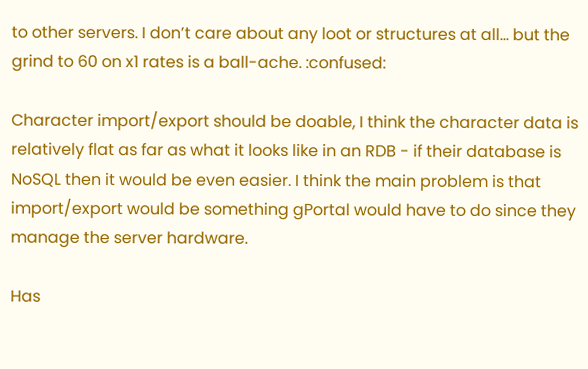to other servers. I don’t care about any loot or structures at all… but the grind to 60 on x1 rates is a ball-ache. :confused:

Character import/export should be doable, I think the character data is relatively flat as far as what it looks like in an RDB - if their database is NoSQL then it would be even easier. I think the main problem is that import/export would be something gPortal would have to do since they manage the server hardware.

Has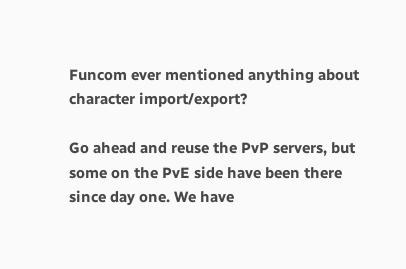Funcom ever mentioned anything about character import/export?

Go ahead and reuse the PvP servers, but some on the PvE side have been there since day one. We have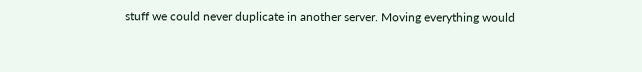stuff we could never duplicate in another server. Moving everything would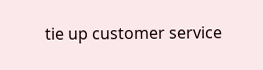tie up customer service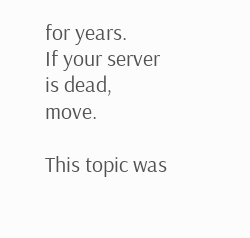for years.
If your server is dead, move.

This topic was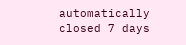automatically closed 7 days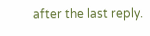after the last reply.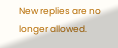New replies are no longer allowed.